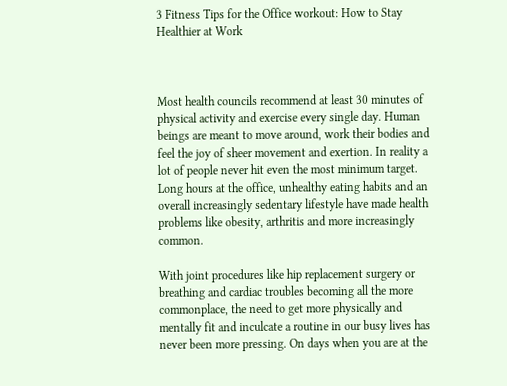3 Fitness Tips for the Office workout: How to Stay Healthier at Work



Most health councils recommend at least 30 minutes of physical activity and exercise every single day. Human beings are meant to move around, work their bodies and feel the joy of sheer movement and exertion. In reality a lot of people never hit even the most minimum target. Long hours at the office, unhealthy eating habits and an overall increasingly sedentary lifestyle have made health problems like obesity, arthritis and more increasingly common.

With joint procedures like hip replacement surgery or breathing and cardiac troubles becoming all the more commonplace, the need to get more physically and mentally fit and inculcate a routine in our busy lives has never been more pressing. On days when you are at the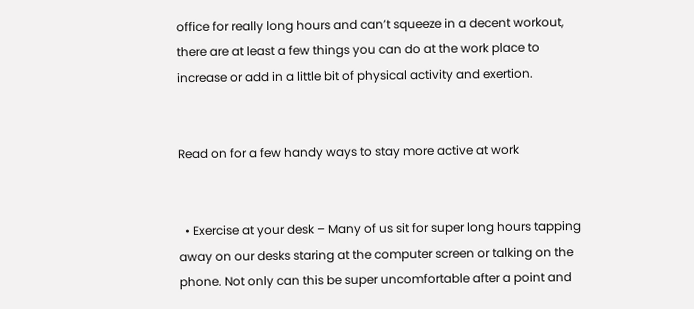office for really long hours and can’t squeeze in a decent workout, there are at least a few things you can do at the work place to increase or add in a little bit of physical activity and exertion.


Read on for a few handy ways to stay more active at work


  • Exercise at your desk – Many of us sit for super long hours tapping away on our desks staring at the computer screen or talking on the phone. Not only can this be super uncomfortable after a point and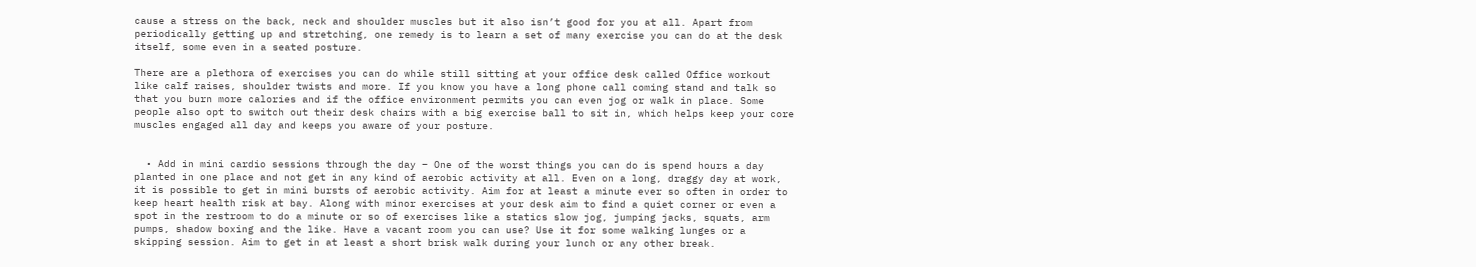cause a stress on the back, neck and shoulder muscles but it also isn’t good for you at all. Apart from periodically getting up and stretching, one remedy is to learn a set of many exercise you can do at the desk itself, some even in a seated posture.

There are a plethora of exercises you can do while still sitting at your office desk called Office workout like calf raises, shoulder twists and more. If you know you have a long phone call coming stand and talk so that you burn more calories and if the office environment permits you can even jog or walk in place. Some people also opt to switch out their desk chairs with a big exercise ball to sit in, which helps keep your core muscles engaged all day and keeps you aware of your posture.


  • Add in mini cardio sessions through the day – One of the worst things you can do is spend hours a day planted in one place and not get in any kind of aerobic activity at all. Even on a long, draggy day at work, it is possible to get in mini bursts of aerobic activity. Aim for at least a minute ever so often in order to keep heart health risk at bay. Along with minor exercises at your desk aim to find a quiet corner or even a spot in the restroom to do a minute or so of exercises like a statics slow jog, jumping jacks, squats, arm pumps, shadow boxing and the like. Have a vacant room you can use? Use it for some walking lunges or a skipping session. Aim to get in at least a short brisk walk during your lunch or any other break.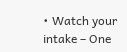• Watch your intake – One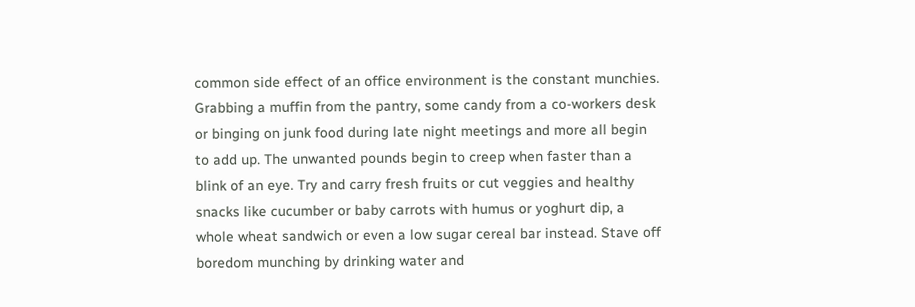common side effect of an office environment is the constant munchies. Grabbing a muffin from the pantry, some candy from a co-workers desk or binging on junk food during late night meetings and more all begin to add up. The unwanted pounds begin to creep when faster than a blink of an eye. Try and carry fresh fruits or cut veggies and healthy snacks like cucumber or baby carrots with humus or yoghurt dip, a whole wheat sandwich or even a low sugar cereal bar instead. Stave off boredom munching by drinking water and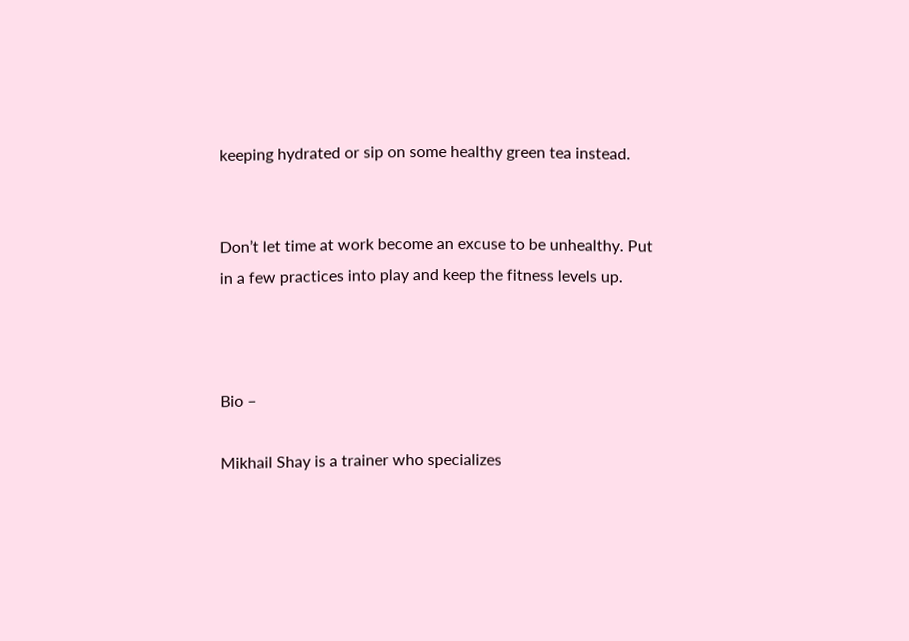keeping hydrated or sip on some healthy green tea instead.


Don’t let time at work become an excuse to be unhealthy. Put in a few practices into play and keep the fitness levels up.



Bio –

Mikhail Shay is a trainer who specializes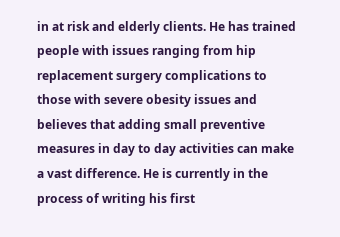in at risk and elderly clients. He has trained people with issues ranging from hip replacement surgery complications to those with severe obesity issues and believes that adding small preventive measures in day to day activities can make a vast difference. He is currently in the process of writing his first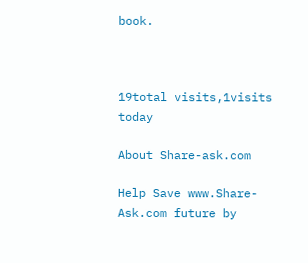book.



19total visits,1visits today

About Share-ask.com

Help Save www.Share-Ask.com future by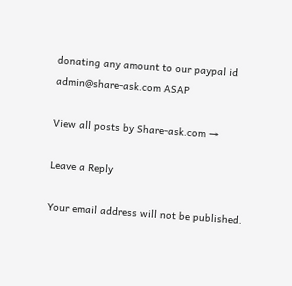donating any amount to our paypal id admin@share-ask.com ASAP

View all posts by Share-ask.com →

Leave a Reply

Your email address will not be published.